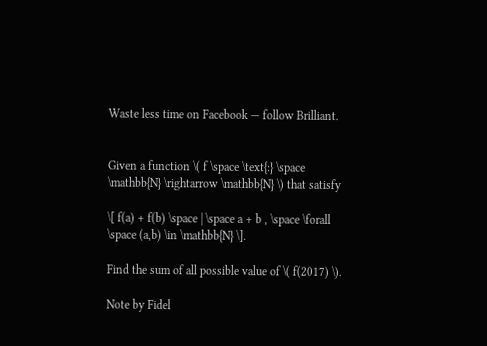Waste less time on Facebook — follow Brilliant.


Given a function \( f \space \text{:} \space \mathbb{N} \rightarrow \mathbb{N} \) that satisfy

\[ f(a) + f(b) \space | \space a + b , \space \forall \space (a,b) \in \mathbb{N} \].

Find the sum of all possible value of \( f(2017) \).

Note by Fidel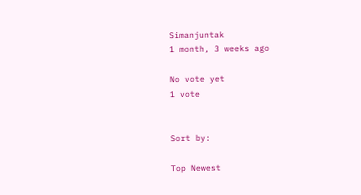Simanjuntak
1 month, 3 weeks ago

No vote yet
1 vote


Sort by:

Top Newest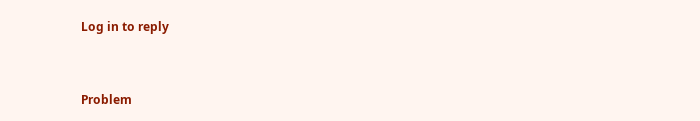Log in to reply


Problem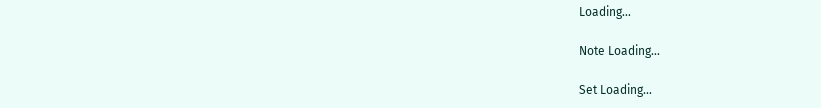Loading...

Note Loading...

Set Loading...